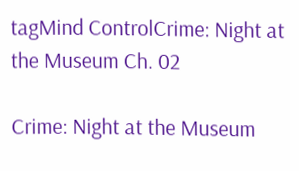tagMind ControlCrime: Night at the Museum Ch. 02

Crime: Night at the Museum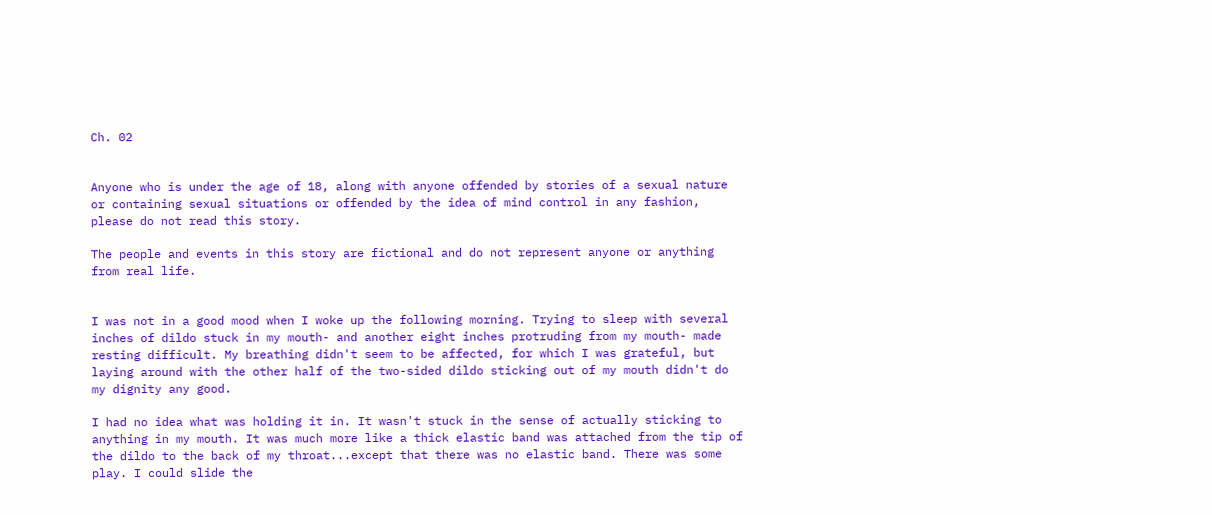Ch. 02


Anyone who is under the age of 18, along with anyone offended by stories of a sexual nature or containing sexual situations or offended by the idea of mind control in any fashion, please do not read this story.

The people and events in this story are fictional and do not represent anyone or anything from real life.


I was not in a good mood when I woke up the following morning. Trying to sleep with several inches of dildo stuck in my mouth- and another eight inches protruding from my mouth- made resting difficult. My breathing didn't seem to be affected, for which I was grateful, but laying around with the other half of the two-sided dildo sticking out of my mouth didn't do my dignity any good.

I had no idea what was holding it in. It wasn't stuck in the sense of actually sticking to anything in my mouth. It was much more like a thick elastic band was attached from the tip of the dildo to the back of my throat...except that there was no elastic band. There was some play. I could slide the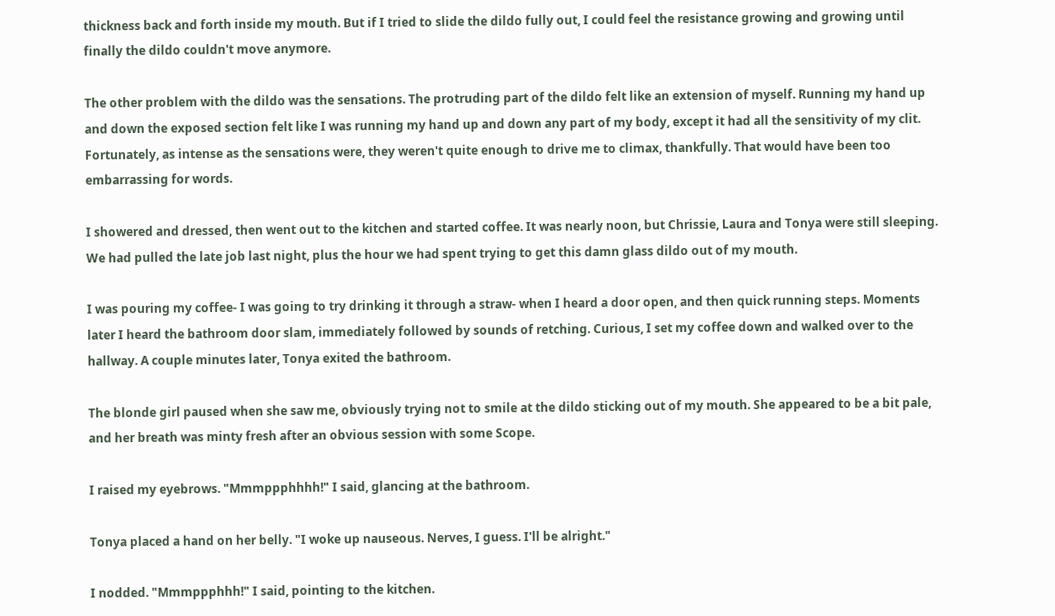thickness back and forth inside my mouth. But if I tried to slide the dildo fully out, I could feel the resistance growing and growing until finally the dildo couldn't move anymore.

The other problem with the dildo was the sensations. The protruding part of the dildo felt like an extension of myself. Running my hand up and down the exposed section felt like I was running my hand up and down any part of my body, except it had all the sensitivity of my clit. Fortunately, as intense as the sensations were, they weren't quite enough to drive me to climax, thankfully. That would have been too embarrassing for words.

I showered and dressed, then went out to the kitchen and started coffee. It was nearly noon, but Chrissie, Laura and Tonya were still sleeping. We had pulled the late job last night, plus the hour we had spent trying to get this damn glass dildo out of my mouth.

I was pouring my coffee- I was going to try drinking it through a straw- when I heard a door open, and then quick running steps. Moments later I heard the bathroom door slam, immediately followed by sounds of retching. Curious, I set my coffee down and walked over to the hallway. A couple minutes later, Tonya exited the bathroom.

The blonde girl paused when she saw me, obviously trying not to smile at the dildo sticking out of my mouth. She appeared to be a bit pale, and her breath was minty fresh after an obvious session with some Scope.

I raised my eyebrows. "Mmmppphhhh!" I said, glancing at the bathroom.

Tonya placed a hand on her belly. "I woke up nauseous. Nerves, I guess. I'll be alright."

I nodded. "Mmmppphhh!" I said, pointing to the kitchen.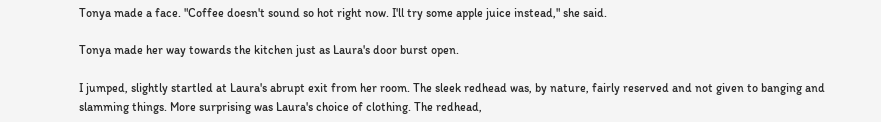Tonya made a face. "Coffee doesn't sound so hot right now. I'll try some apple juice instead," she said.

Tonya made her way towards the kitchen just as Laura's door burst open.

I jumped, slightly startled at Laura's abrupt exit from her room. The sleek redhead was, by nature, fairly reserved and not given to banging and slamming things. More surprising was Laura's choice of clothing. The redhead,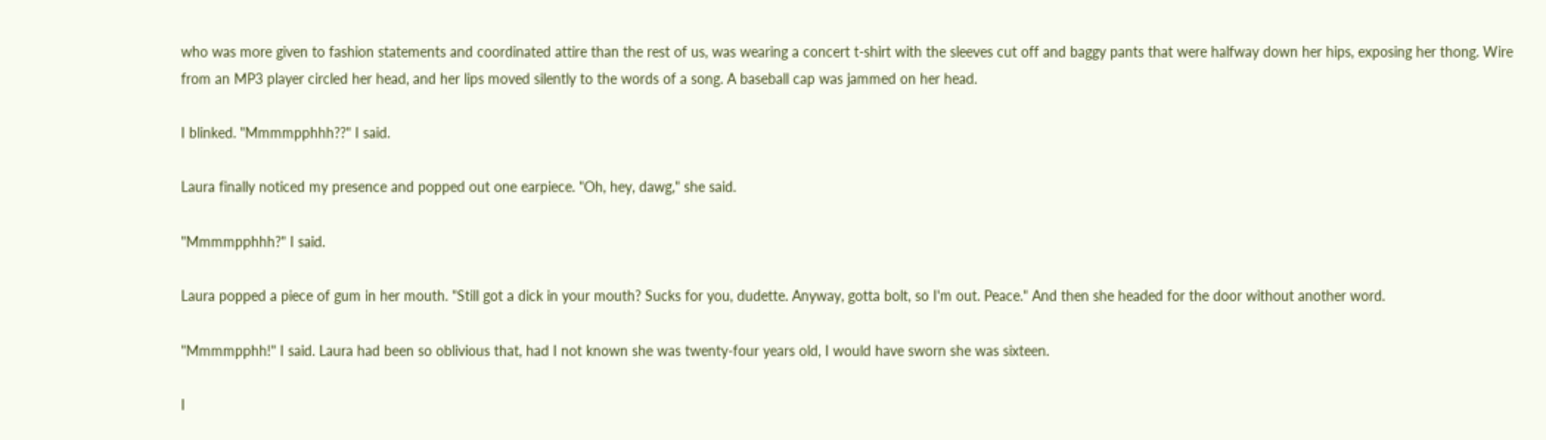who was more given to fashion statements and coordinated attire than the rest of us, was wearing a concert t-shirt with the sleeves cut off and baggy pants that were halfway down her hips, exposing her thong. Wire from an MP3 player circled her head, and her lips moved silently to the words of a song. A baseball cap was jammed on her head.

I blinked. "Mmmmpphhh??" I said.

Laura finally noticed my presence and popped out one earpiece. "Oh, hey, dawg," she said.

"Mmmmpphhh?" I said.

Laura popped a piece of gum in her mouth. "Still got a dick in your mouth? Sucks for you, dudette. Anyway, gotta bolt, so I'm out. Peace." And then she headed for the door without another word.

"Mmmmpphh!" I said. Laura had been so oblivious that, had I not known she was twenty-four years old, I would have sworn she was sixteen.

I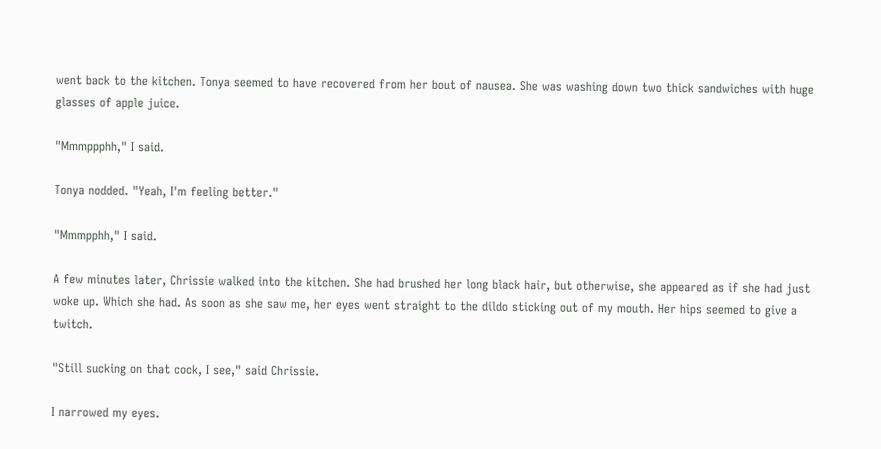went back to the kitchen. Tonya seemed to have recovered from her bout of nausea. She was washing down two thick sandwiches with huge glasses of apple juice.

"Mmmppphh," I said.

Tonya nodded. "Yeah, I'm feeling better."

"Mmmpphh," I said.

A few minutes later, Chrissie walked into the kitchen. She had brushed her long black hair, but otherwise, she appeared as if she had just woke up. Which she had. As soon as she saw me, her eyes went straight to the dildo sticking out of my mouth. Her hips seemed to give a twitch.

"Still sucking on that cock, I see," said Chrissie.

I narrowed my eyes.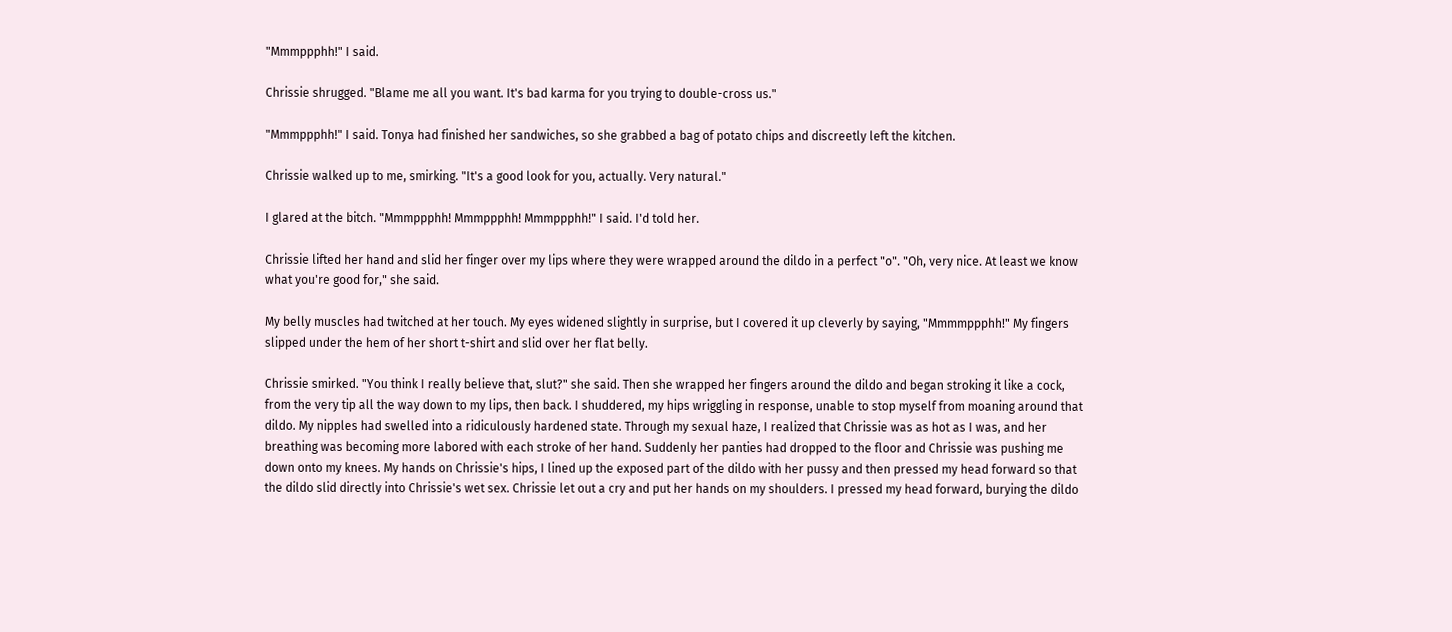"Mmmppphh!" I said.

Chrissie shrugged. "Blame me all you want. It's bad karma for you trying to double-cross us."

"Mmmppphh!" I said. Tonya had finished her sandwiches, so she grabbed a bag of potato chips and discreetly left the kitchen.

Chrissie walked up to me, smirking. "It's a good look for you, actually. Very natural."

I glared at the bitch. "Mmmppphh! Mmmppphh! Mmmppphh!" I said. I'd told her.

Chrissie lifted her hand and slid her finger over my lips where they were wrapped around the dildo in a perfect "o". "Oh, very nice. At least we know what you're good for," she said.

My belly muscles had twitched at her touch. My eyes widened slightly in surprise, but I covered it up cleverly by saying, "Mmmmppphh!" My fingers slipped under the hem of her short t-shirt and slid over her flat belly.

Chrissie smirked. "You think I really believe that, slut?" she said. Then she wrapped her fingers around the dildo and began stroking it like a cock, from the very tip all the way down to my lips, then back. I shuddered, my hips wriggling in response, unable to stop myself from moaning around that dildo. My nipples had swelled into a ridiculously hardened state. Through my sexual haze, I realized that Chrissie was as hot as I was, and her breathing was becoming more labored with each stroke of her hand. Suddenly her panties had dropped to the floor and Chrissie was pushing me down onto my knees. My hands on Chrissie's hips, I lined up the exposed part of the dildo with her pussy and then pressed my head forward so that the dildo slid directly into Chrissie's wet sex. Chrissie let out a cry and put her hands on my shoulders. I pressed my head forward, burying the dildo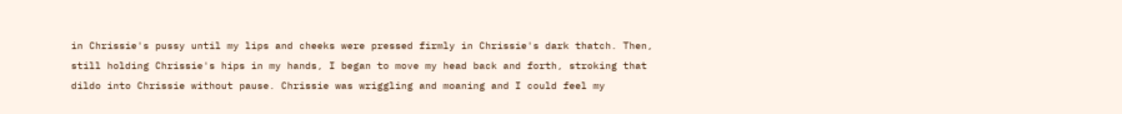in Chrissie's pussy until my lips and cheeks were pressed firmly in Chrissie's dark thatch. Then, still holding Chrissie's hips in my hands, I began to move my head back and forth, stroking that dildo into Chrissie without pause. Chrissie was wriggling and moaning and I could feel my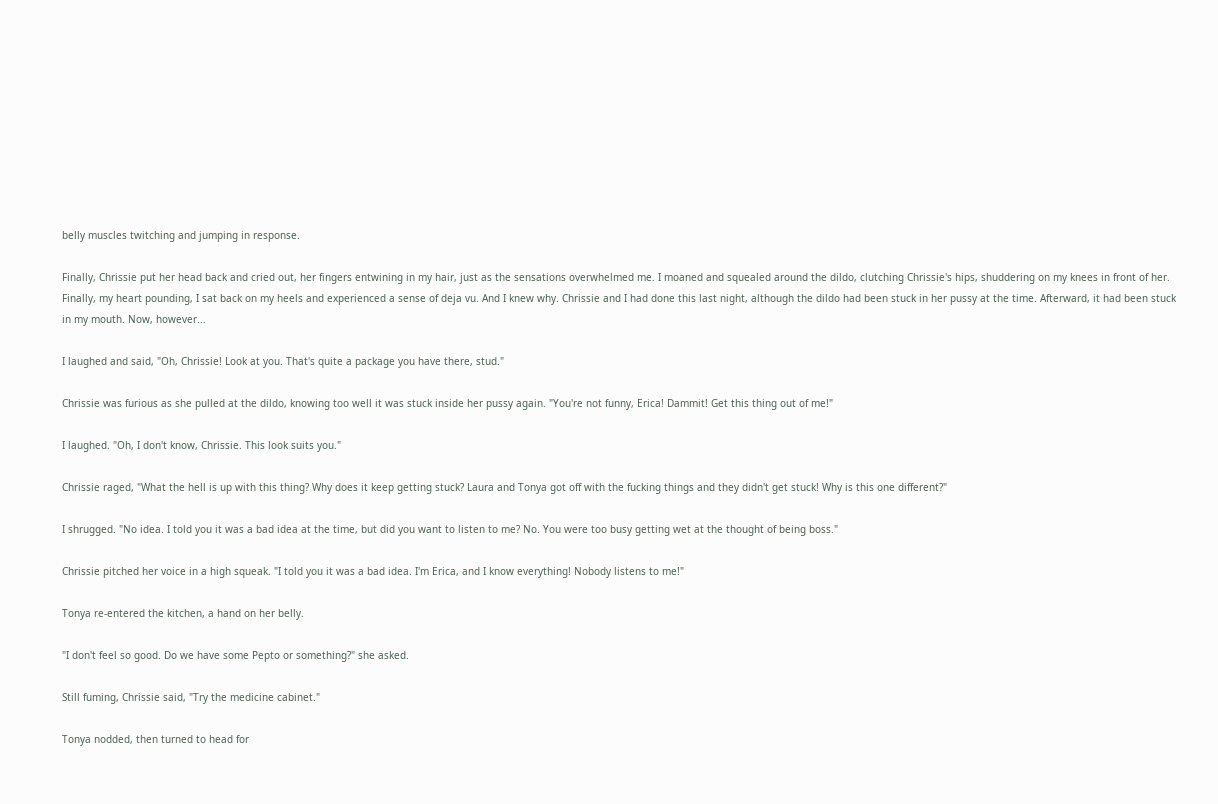belly muscles twitching and jumping in response.

Finally, Chrissie put her head back and cried out, her fingers entwining in my hair, just as the sensations overwhelmed me. I moaned and squealed around the dildo, clutching Chrissie's hips, shuddering on my knees in front of her. Finally, my heart pounding, I sat back on my heels and experienced a sense of deja vu. And I knew why. Chrissie and I had done this last night, although the dildo had been stuck in her pussy at the time. Afterward, it had been stuck in my mouth. Now, however...

I laughed and said, "Oh, Chrissie! Look at you. That's quite a package you have there, stud."

Chrissie was furious as she pulled at the dildo, knowing too well it was stuck inside her pussy again. "You're not funny, Erica! Dammit! Get this thing out of me!"

I laughed. "Oh, I don't know, Chrissie. This look suits you."

Chrissie raged, "What the hell is up with this thing? Why does it keep getting stuck? Laura and Tonya got off with the fucking things and they didn't get stuck! Why is this one different?"

I shrugged. "No idea. I told you it was a bad idea at the time, but did you want to listen to me? No. You were too busy getting wet at the thought of being boss."

Chrissie pitched her voice in a high squeak. "I told you it was a bad idea. I'm Erica, and I know everything! Nobody listens to me!"

Tonya re-entered the kitchen, a hand on her belly.

"I don't feel so good. Do we have some Pepto or something?" she asked.

Still fuming, Chrissie said, "Try the medicine cabinet."

Tonya nodded, then turned to head for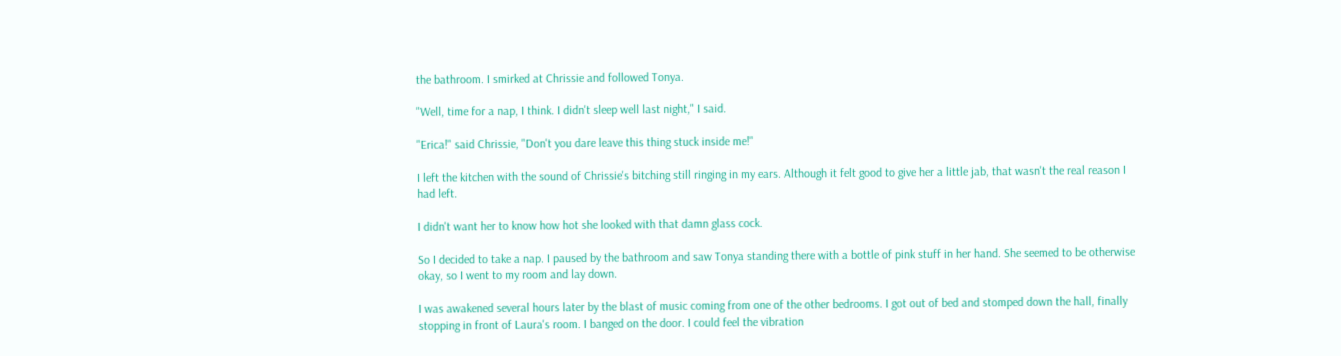the bathroom. I smirked at Chrissie and followed Tonya.

"Well, time for a nap, I think. I didn't sleep well last night," I said.

"Erica!" said Chrissie, "Don't you dare leave this thing stuck inside me!"

I left the kitchen with the sound of Chrissie's bitching still ringing in my ears. Although it felt good to give her a little jab, that wasn't the real reason I had left.

I didn't want her to know how hot she looked with that damn glass cock.

So I decided to take a nap. I paused by the bathroom and saw Tonya standing there with a bottle of pink stuff in her hand. She seemed to be otherwise okay, so I went to my room and lay down.

I was awakened several hours later by the blast of music coming from one of the other bedrooms. I got out of bed and stomped down the hall, finally stopping in front of Laura's room. I banged on the door. I could feel the vibration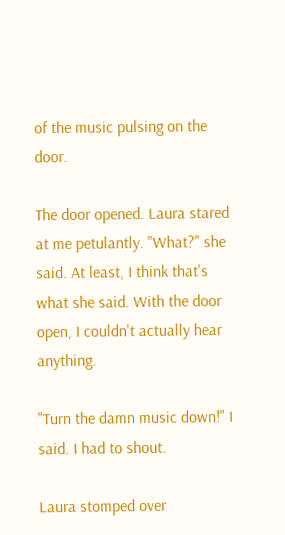of the music pulsing on the door.

The door opened. Laura stared at me petulantly. "What?" she said. At least, I think that's what she said. With the door open, I couldn't actually hear anything.

"Turn the damn music down!" I said. I had to shout.

Laura stomped over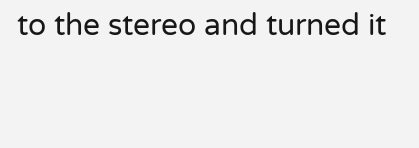to the stereo and turned it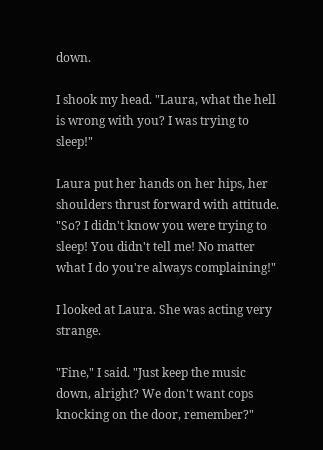down.

I shook my head. "Laura, what the hell is wrong with you? I was trying to sleep!"

Laura put her hands on her hips, her shoulders thrust forward with attitude. "So? I didn't know you were trying to sleep! You didn't tell me! No matter what I do you're always complaining!"

I looked at Laura. She was acting very strange.

"Fine," I said. "Just keep the music down, alright? We don't want cops knocking on the door, remember?"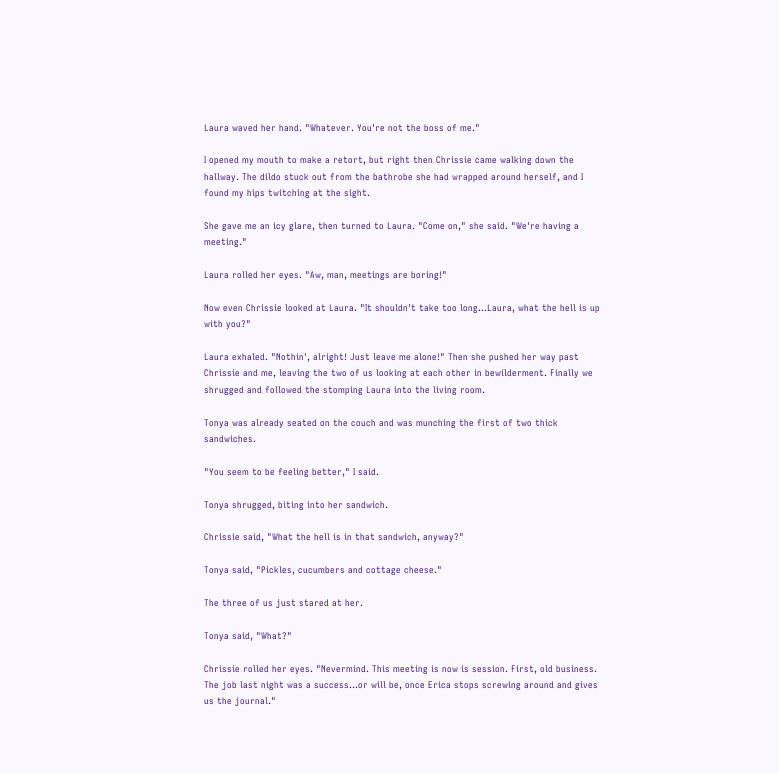Laura waved her hand. "Whatever. You're not the boss of me."

I opened my mouth to make a retort, but right then Chrissie came walking down the hallway. The dildo stuck out from the bathrobe she had wrapped around herself, and I found my hips twitching at the sight.

She gave me an icy glare, then turned to Laura. "Come on," she said. "We're having a meeting."

Laura rolled her eyes. "Aw, man, meetings are boring!"

Now even Chrissie looked at Laura. "It shouldn't take too long...Laura, what the hell is up with you?"

Laura exhaled. "Nothin', alright! Just leave me alone!" Then she pushed her way past Chrissie and me, leaving the two of us looking at each other in bewilderment. Finally we shrugged and followed the stomping Laura into the living room.

Tonya was already seated on the couch and was munching the first of two thick sandwiches.

"You seem to be feeling better," I said.

Tonya shrugged, biting into her sandwich.

Chrissie said, "What the hell is in that sandwich, anyway?"

Tonya said, "Pickles, cucumbers and cottage cheese."

The three of us just stared at her.

Tonya said, "What?"

Chrissie rolled her eyes. "Nevermind. This meeting is now is session. First, old business. The job last night was a success...or will be, once Erica stops screwing around and gives us the journal."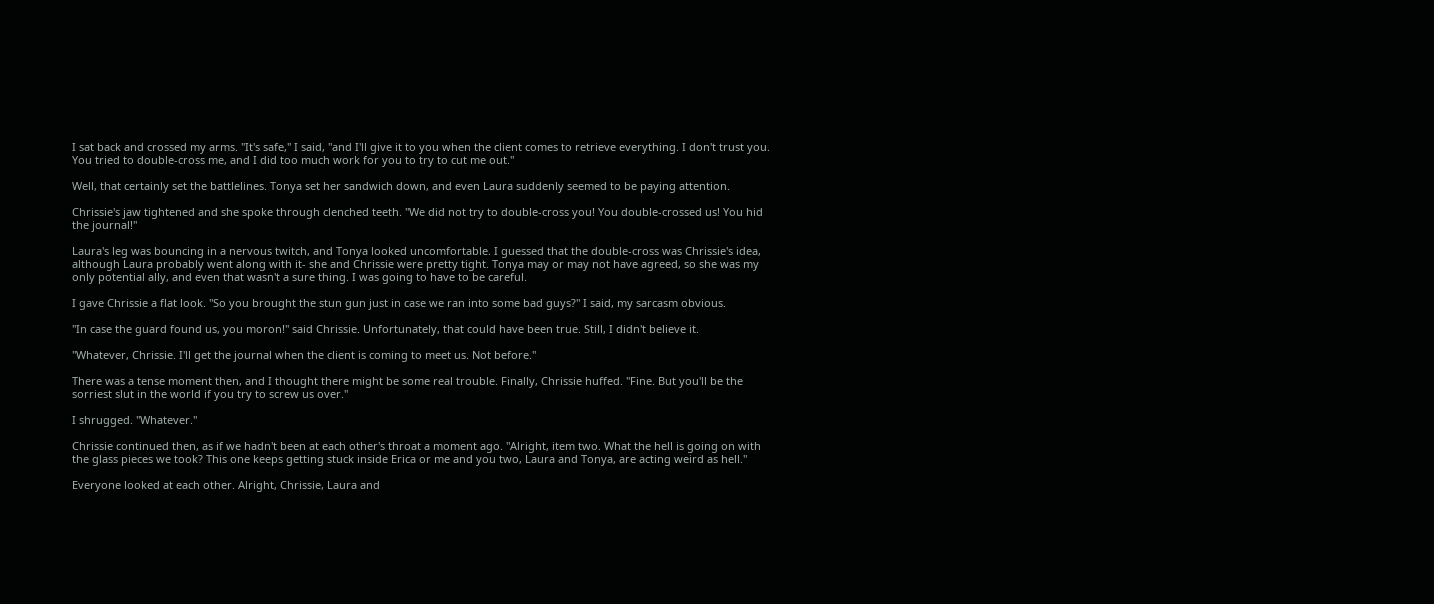I sat back and crossed my arms. "It's safe," I said, "and I'll give it to you when the client comes to retrieve everything. I don't trust you. You tried to double-cross me, and I did too much work for you to try to cut me out."

Well, that certainly set the battlelines. Tonya set her sandwich down, and even Laura suddenly seemed to be paying attention.

Chrissie's jaw tightened and she spoke through clenched teeth. "We did not try to double-cross you! You double-crossed us! You hid the journal!"

Laura's leg was bouncing in a nervous twitch, and Tonya looked uncomfortable. I guessed that the double-cross was Chrissie's idea, although Laura probably went along with it- she and Chrissie were pretty tight. Tonya may or may not have agreed, so she was my only potential ally, and even that wasn't a sure thing. I was going to have to be careful.

I gave Chrissie a flat look. "So you brought the stun gun just in case we ran into some bad guys?" I said, my sarcasm obvious.

"In case the guard found us, you moron!" said Chrissie. Unfortunately, that could have been true. Still, I didn't believe it.

"Whatever, Chrissie. I'll get the journal when the client is coming to meet us. Not before."

There was a tense moment then, and I thought there might be some real trouble. Finally, Chrissie huffed. "Fine. But you'll be the sorriest slut in the world if you try to screw us over."

I shrugged. "Whatever."

Chrissie continued then, as if we hadn't been at each other's throat a moment ago. "Alright, item two. What the hell is going on with the glass pieces we took? This one keeps getting stuck inside Erica or me and you two, Laura and Tonya, are acting weird as hell."

Everyone looked at each other. Alright, Chrissie, Laura and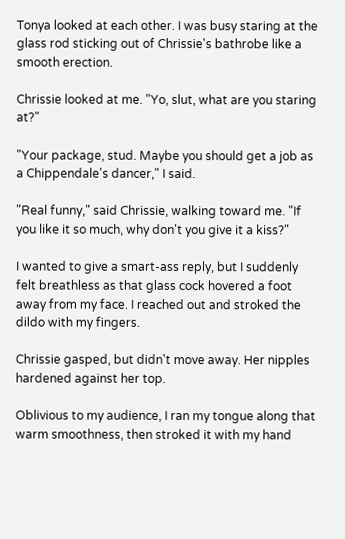Tonya looked at each other. I was busy staring at the glass rod sticking out of Chrissie's bathrobe like a smooth erection.

Chrissie looked at me. "Yo, slut, what are you staring at?"

"Your package, stud. Maybe you should get a job as a Chippendale's dancer," I said.

"Real funny," said Chrissie, walking toward me. "If you like it so much, why don't you give it a kiss?"

I wanted to give a smart-ass reply, but I suddenly felt breathless as that glass cock hovered a foot away from my face. I reached out and stroked the dildo with my fingers.

Chrissie gasped, but didn't move away. Her nipples hardened against her top.

Oblivious to my audience, I ran my tongue along that warm smoothness, then stroked it with my hand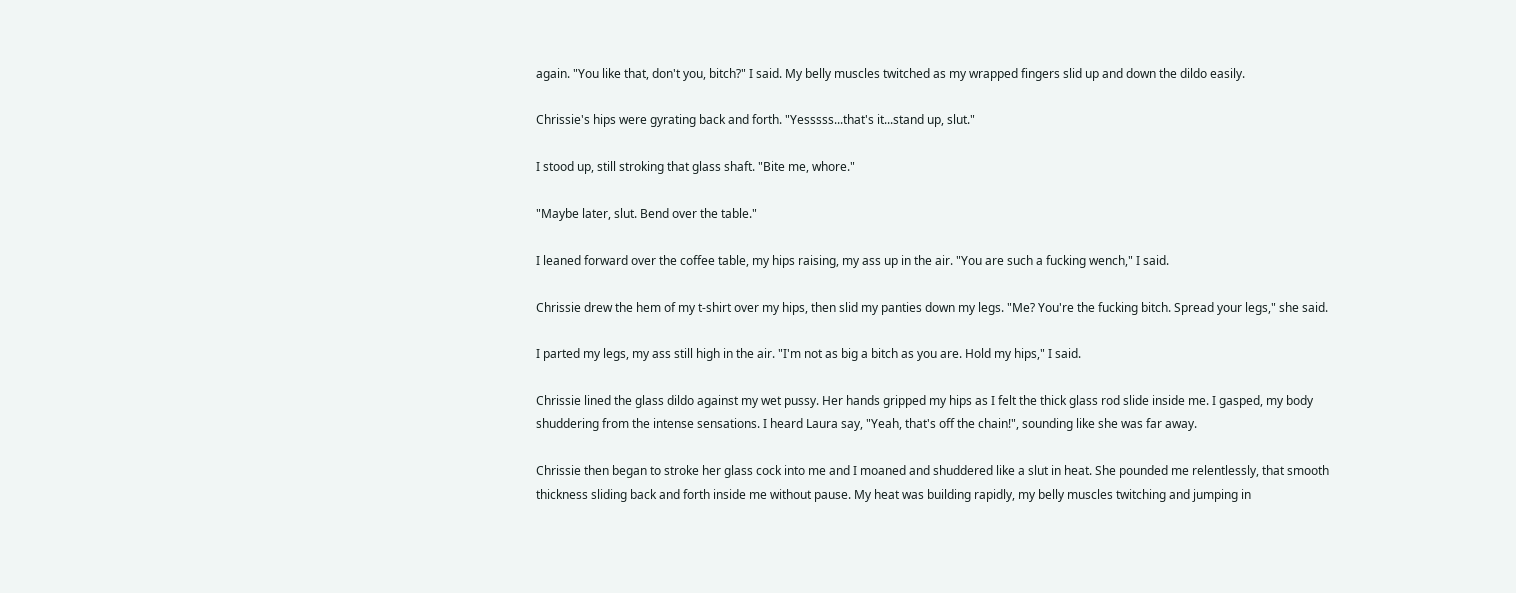again. "You like that, don't you, bitch?" I said. My belly muscles twitched as my wrapped fingers slid up and down the dildo easily.

Chrissie's hips were gyrating back and forth. "Yesssss...that's it...stand up, slut."

I stood up, still stroking that glass shaft. "Bite me, whore."

"Maybe later, slut. Bend over the table."

I leaned forward over the coffee table, my hips raising, my ass up in the air. "You are such a fucking wench," I said.

Chrissie drew the hem of my t-shirt over my hips, then slid my panties down my legs. "Me? You're the fucking bitch. Spread your legs," she said.

I parted my legs, my ass still high in the air. "I'm not as big a bitch as you are. Hold my hips," I said.

Chrissie lined the glass dildo against my wet pussy. Her hands gripped my hips as I felt the thick glass rod slide inside me. I gasped, my body shuddering from the intense sensations. I heard Laura say, "Yeah, that's off the chain!", sounding like she was far away.

Chrissie then began to stroke her glass cock into me and I moaned and shuddered like a slut in heat. She pounded me relentlessly, that smooth thickness sliding back and forth inside me without pause. My heat was building rapidly, my belly muscles twitching and jumping in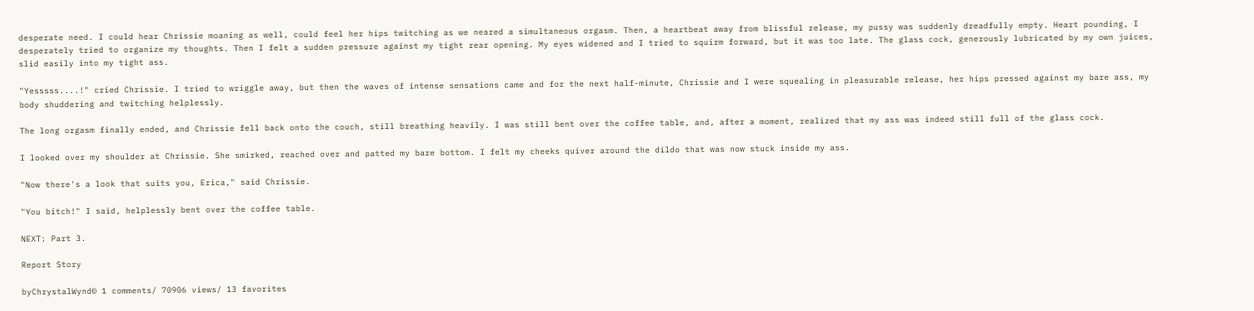desperate need. I could hear Chrissie moaning as well, could feel her hips twitching as we neared a simultaneous orgasm. Then, a heartbeat away from blissful release, my pussy was suddenly dreadfully empty. Heart pounding, I desperately tried to organize my thoughts. Then I felt a sudden pressure against my tight rear opening. My eyes widened and I tried to squirm forward, but it was too late. The glass cock, generously lubricated by my own juices, slid easily into my tight ass.

"Yesssss....!" cried Chrissie. I tried to wriggle away, but then the waves of intense sensations came and for the next half-minute, Chrissie and I were squealing in pleasurable release, her hips pressed against my bare ass, my body shuddering and twitching helplessly.

The long orgasm finally ended, and Chrissie fell back onto the couch, still breathing heavily. I was still bent over the coffee table, and, after a moment, realized that my ass was indeed still full of the glass cock.

I looked over my shoulder at Chrissie. She smirked, reached over and patted my bare bottom. I felt my cheeks quiver around the dildo that was now stuck inside my ass.

"Now there's a look that suits you, Erica," said Chrissie.

"You bitch!" I said, helplessly bent over the coffee table.

NEXT: Part 3.

Report Story

byChrystalWynd© 1 comments/ 70906 views/ 13 favorites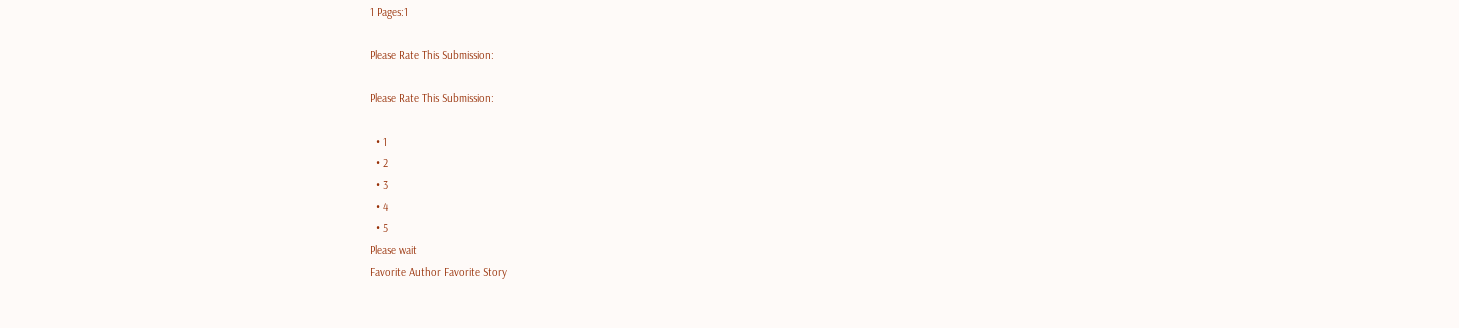1 Pages:1

Please Rate This Submission:

Please Rate This Submission:

  • 1
  • 2
  • 3
  • 4
  • 5
Please wait
Favorite Author Favorite Story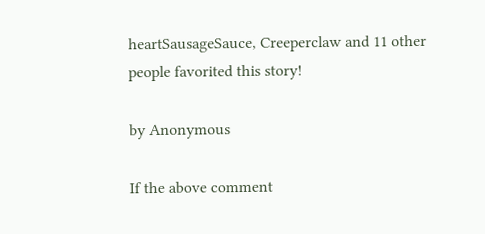heartSausageSauce, Creeperclaw and 11 other people favorited this story!

by Anonymous

If the above comment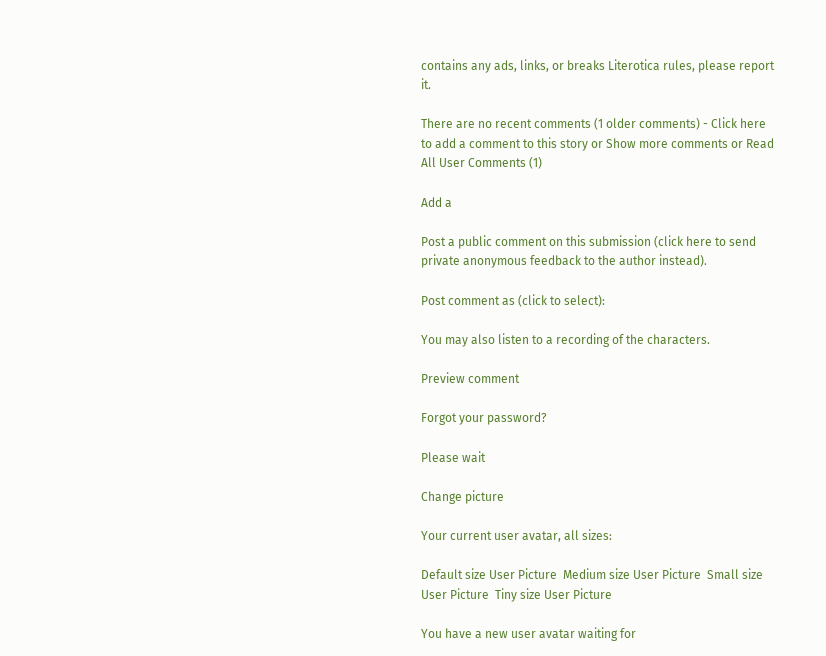contains any ads, links, or breaks Literotica rules, please report it.

There are no recent comments (1 older comments) - Click here to add a comment to this story or Show more comments or Read All User Comments (1)

Add a

Post a public comment on this submission (click here to send private anonymous feedback to the author instead).

Post comment as (click to select):

You may also listen to a recording of the characters.

Preview comment

Forgot your password?

Please wait

Change picture

Your current user avatar, all sizes:

Default size User Picture  Medium size User Picture  Small size User Picture  Tiny size User Picture

You have a new user avatar waiting for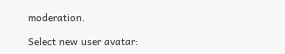moderation.

Select new user avatar: